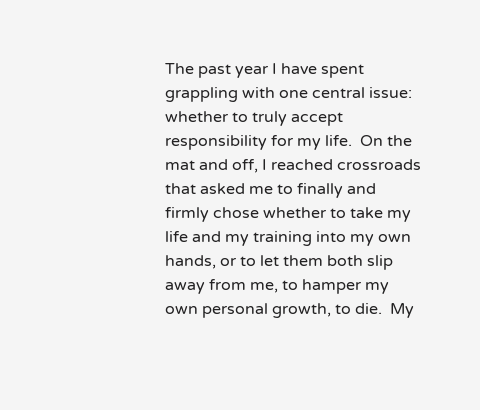The past year I have spent grappling with one central issue: whether to truly accept responsibility for my life.  On the mat and off, I reached crossroads that asked me to finally and firmly chose whether to take my life and my training into my own hands, or to let them both slip away from me, to hamper my own personal growth, to die.  My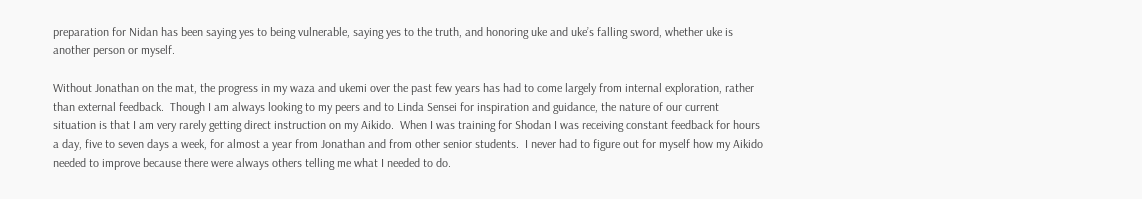preparation for Nidan has been saying yes to being vulnerable, saying yes to the truth, and honoring uke and uke’s falling sword, whether uke is another person or myself.

Without Jonathan on the mat, the progress in my waza and ukemi over the past few years has had to come largely from internal exploration, rather than external feedback.  Though I am always looking to my peers and to Linda Sensei for inspiration and guidance, the nature of our current situation is that I am very rarely getting direct instruction on my Aikido.  When I was training for Shodan I was receiving constant feedback for hours a day, five to seven days a week, for almost a year from Jonathan and from other senior students.  I never had to figure out for myself how my Aikido needed to improve because there were always others telling me what I needed to do.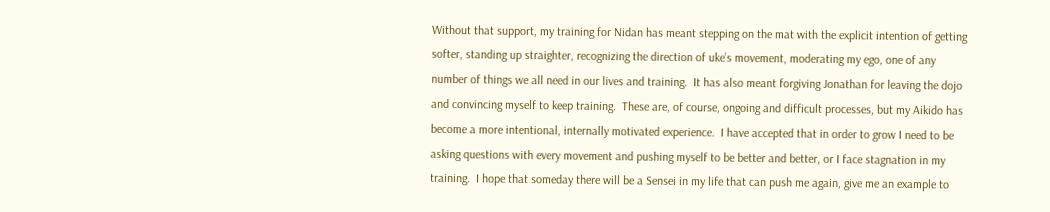Without that support, my training for Nidan has meant stepping on the mat with the explicit intention of getting softer, standing up straighter, recognizing the direction of uke’s movement, moderating my ego, one of any number of things we all need in our lives and training.  It has also meant forgiving Jonathan for leaving the dojo and convincing myself to keep training.  These are, of course, ongoing and difficult processes, but my Aikido has become a more intentional, internally motivated experience.  I have accepted that in order to grow I need to be asking questions with every movement and pushing myself to be better and better, or I face stagnation in my training.  I hope that someday there will be a Sensei in my life that can push me again, give me an example to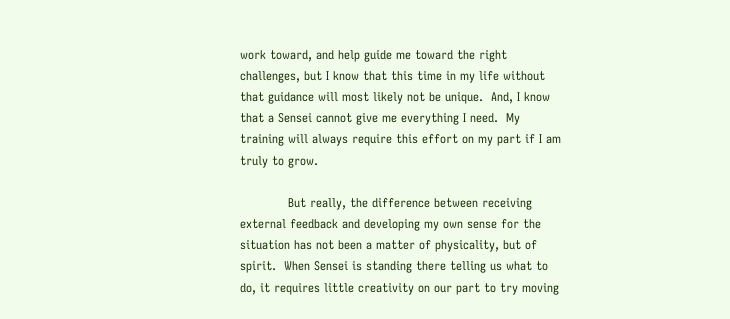work toward, and help guide me toward the right challenges, but I know that this time in my life without that guidance will most likely not be unique.  And, I know that a Sensei cannot give me everything I need.  My training will always require this effort on my part if I am truly to grow.

            But really, the difference between receiving external feedback and developing my own sense for the situation has not been a matter of physicality, but of spirit.  When Sensei is standing there telling us what to do, it requires little creativity on our part to try moving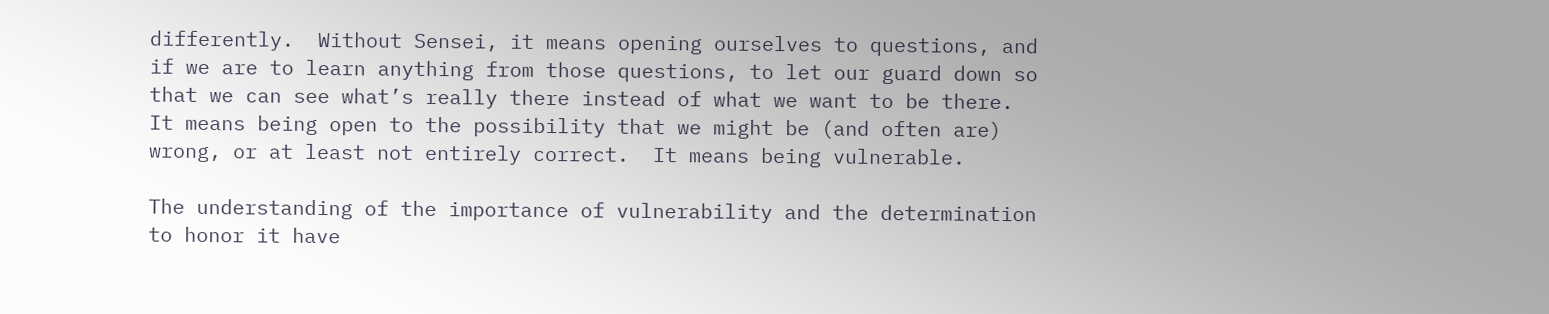differently.  Without Sensei, it means opening ourselves to questions, and if we are to learn anything from those questions, to let our guard down so that we can see what’s really there instead of what we want to be there.  It means being open to the possibility that we might be (and often are) wrong, or at least not entirely correct.  It means being vulnerable.

The understanding of the importance of vulnerability and the determination to honor it have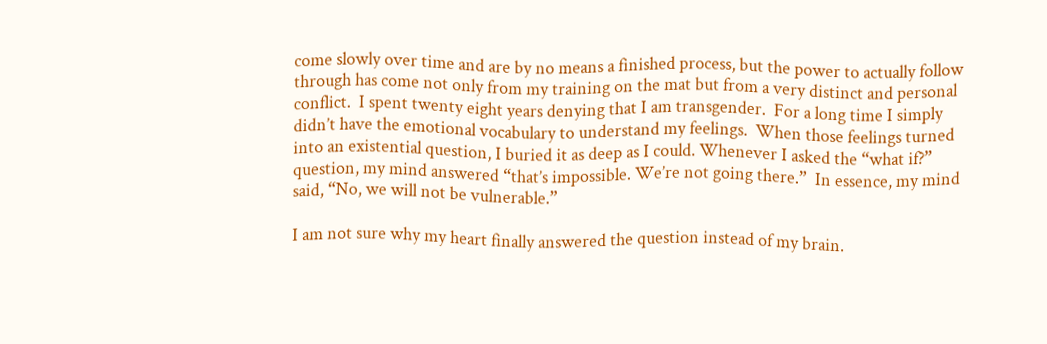come slowly over time and are by no means a finished process, but the power to actually follow through has come not only from my training on the mat but from a very distinct and personal conflict.  I spent twenty eight years denying that I am transgender.  For a long time I simply didn’t have the emotional vocabulary to understand my feelings.  When those feelings turned into an existential question, I buried it as deep as I could. Whenever I asked the “what if?” question, my mind answered “that’s impossible. We’re not going there.”  In essence, my mind said, “No, we will not be vulnerable.”

I am not sure why my heart finally answered the question instead of my brain.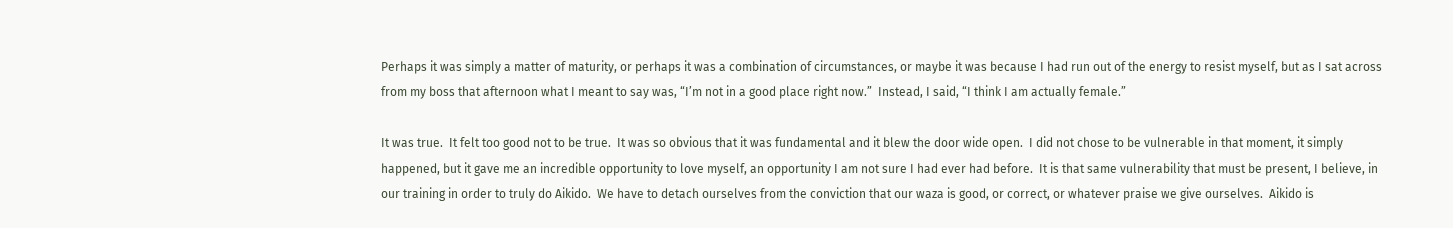Perhaps it was simply a matter of maturity, or perhaps it was a combination of circumstances, or maybe it was because I had run out of the energy to resist myself, but as I sat across from my boss that afternoon what I meant to say was, “I’m not in a good place right now.”  Instead, I said, “I think I am actually female.”

It was true.  It felt too good not to be true.  It was so obvious that it was fundamental and it blew the door wide open.  I did not chose to be vulnerable in that moment, it simply happened, but it gave me an incredible opportunity to love myself, an opportunity I am not sure I had ever had before.  It is that same vulnerability that must be present, I believe, in our training in order to truly do Aikido.  We have to detach ourselves from the conviction that our waza is good, or correct, or whatever praise we give ourselves.  Aikido is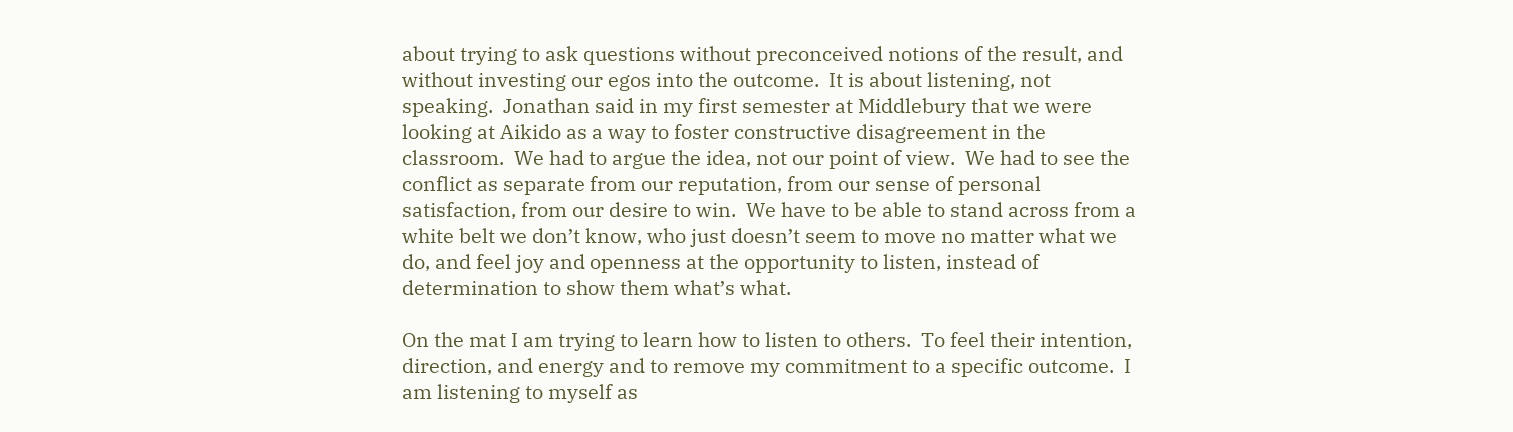about trying to ask questions without preconceived notions of the result, and without investing our egos into the outcome.  It is about listening, not speaking.  Jonathan said in my first semester at Middlebury that we were looking at Aikido as a way to foster constructive disagreement in the classroom.  We had to argue the idea, not our point of view.  We had to see the conflict as separate from our reputation, from our sense of personal satisfaction, from our desire to win.  We have to be able to stand across from a white belt we don’t know, who just doesn’t seem to move no matter what we do, and feel joy and openness at the opportunity to listen, instead of determination to show them what’s what.

On the mat I am trying to learn how to listen to others.  To feel their intention, direction, and energy and to remove my commitment to a specific outcome.  I am listening to myself as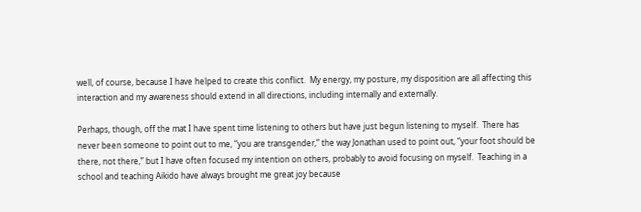well, of course, because I have helped to create this conflict.  My energy, my posture, my disposition are all affecting this interaction and my awareness should extend in all directions, including internally and externally.

Perhaps, though, off the mat I have spent time listening to others but have just begun listening to myself.  There has never been someone to point out to me, “you are transgender,” the way Jonathan used to point out, “your foot should be there, not there,” but I have often focused my intention on others, probably to avoid focusing on myself.  Teaching in a school and teaching Aikido have always brought me great joy because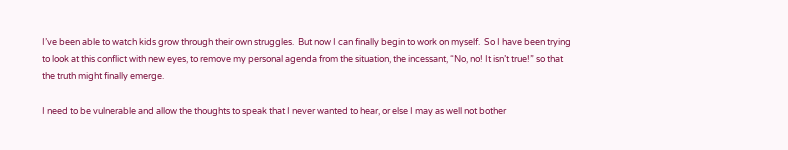I’ve been able to watch kids grow through their own struggles.  But now I can finally begin to work on myself.  So I have been trying to look at this conflict with new eyes, to remove my personal agenda from the situation, the incessant, “No, no! It isn’t true!” so that the truth might finally emerge.

I need to be vulnerable and allow the thoughts to speak that I never wanted to hear, or else I may as well not bother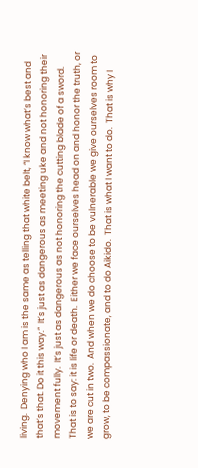living.  Denying who I am is the same as telling that white belt, “I know what’s best and that’s that. Do it this way.”  It’s just as dangerous as meeting uke and not honoring their movement fully.  It’s just as dangerous as not honoring the cutting blade of a sword.  That is to say: it is life or death.  Either we face ourselves head on and honor the truth, or we are cut in two.  And when we do choose to be vulnerable we give ourselves room to grow, to be compassionate, and to do Aikido.  That is what I want to do.  That is why I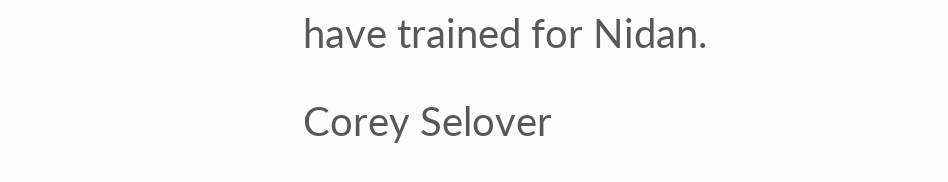have trained for Nidan.

Corey Selover